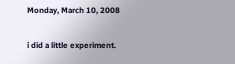Monday, March 10, 2008


i did a little experiment.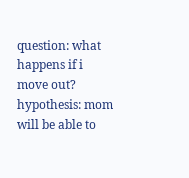question: what happens if i move out?
hypothesis: mom will be able to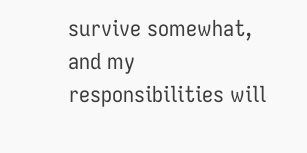survive somewhat, and my responsibilities will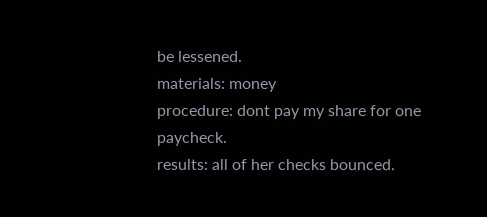be lessened.
materials: money
procedure: dont pay my share for one paycheck.
results: all of her checks bounced.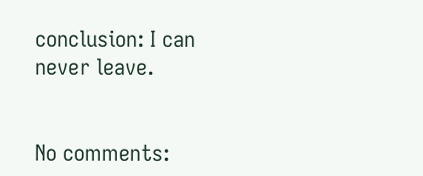conclusion: I can never leave.


No comments: